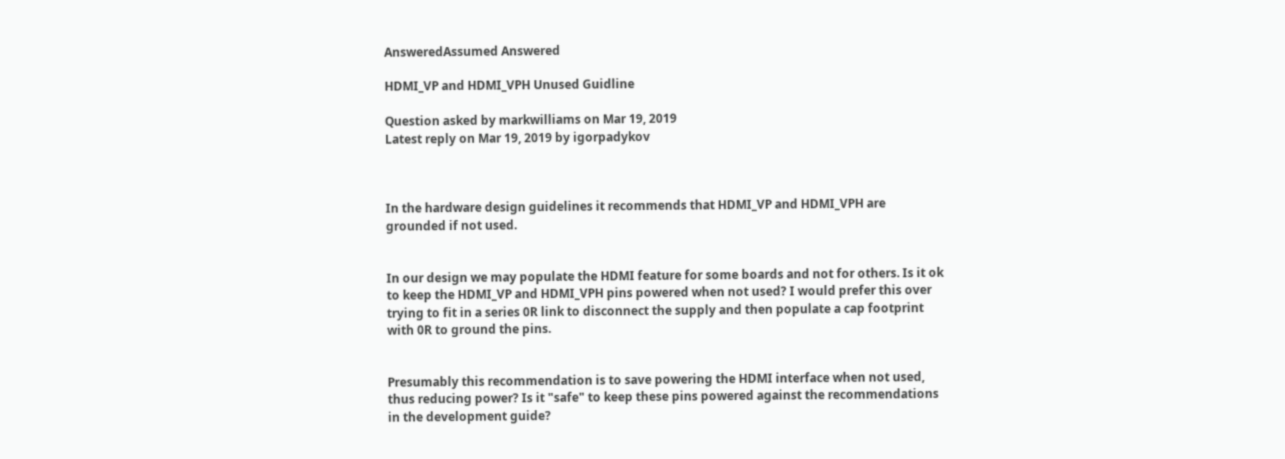AnsweredAssumed Answered

HDMI_VP and HDMI_VPH Unused Guidline

Question asked by markwilliams on Mar 19, 2019
Latest reply on Mar 19, 2019 by igorpadykov



In the hardware design guidelines it recommends that HDMI_VP and HDMI_VPH are grounded if not used.


In our design we may populate the HDMI feature for some boards and not for others. Is it ok to keep the HDMI_VP and HDMI_VPH pins powered when not used? I would prefer this over trying to fit in a series 0R link to disconnect the supply and then populate a cap footprint with 0R to ground the pins.


Presumably this recommendation is to save powering the HDMI interface when not used, thus reducing power? Is it "safe" to keep these pins powered against the recommendations in the development guide?